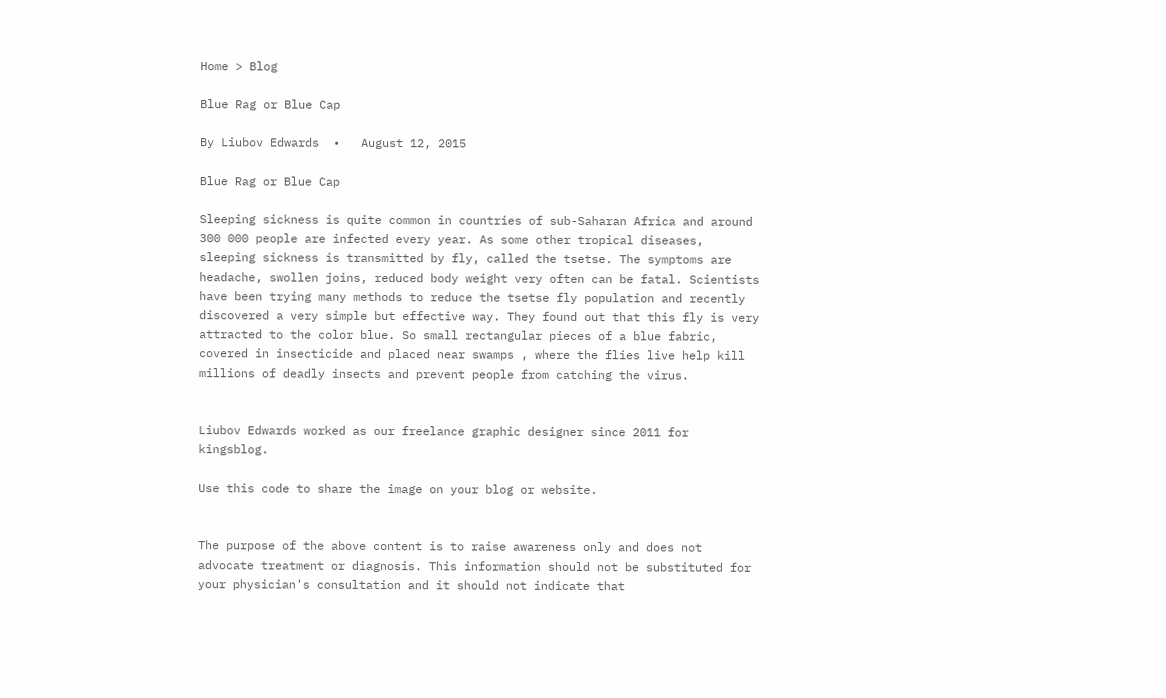Home > Blog

Blue Rag or Blue Cap

By Liubov Edwards  •   August 12, 2015

Blue Rag or Blue Cap

Sleeping sickness is quite common in countries of sub-Saharan Africa and around 300 000 people are infected every year. As some other tropical diseases, sleeping sickness is transmitted by fly, called the tsetse. The symptoms are headache, swollen joins, reduced body weight very often can be fatal. Scientists have been trying many methods to reduce the tsetse fly population and recently discovered a very simple but effective way. They found out that this fly is very attracted to the color blue. So small rectangular pieces of a blue fabric, covered in insecticide and placed near swamps , where the flies live help kill millions of deadly insects and prevent people from catching the virus.


Liubov Edwards worked as our freelance graphic designer since 2011 for kingsblog.

Use this code to share the image on your blog or website.


The purpose of the above content is to raise awareness only and does not advocate treatment or diagnosis. This information should not be substituted for your physician's consultation and it should not indicate that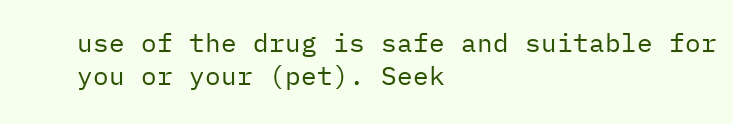use of the drug is safe and suitable for you or your (pet). Seek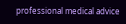professional medical advice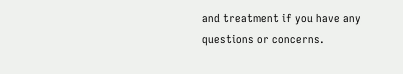and treatment if you have any questions or concerns.